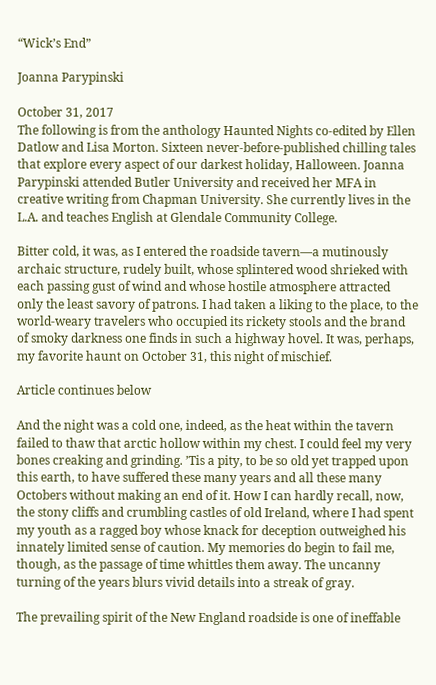“Wick’s End”

Joanna Parypinski

October 31, 2017
The following is from the anthology Haunted Nights co-edited by Ellen Datlow and Lisa Morton. Sixteen never-before-published chilling tales that explore every aspect of our darkest holiday, Halloween. Joanna Parypinski attended Butler University and received her MFA in creative writing from Chapman University. She currently lives in the L.A. and teaches English at Glendale Community College.

Bitter cold, it was, as I entered the roadside tavern—a mutinously archaic structure, rudely built, whose splintered wood shrieked with each passing gust of wind and whose hostile atmosphere attracted only the least savory of patrons. I had taken a liking to the place, to the world-weary travelers who occupied its rickety stools and the brand of smoky darkness one finds in such a highway hovel. It was, perhaps, my favorite haunt on October 31, this night of mischief.

Article continues below

And the night was a cold one, indeed, as the heat within the tavern failed to thaw that arctic hollow within my chest. I could feel my very bones creaking and grinding. ’Tis a pity, to be so old yet trapped upon this earth, to have suffered these many years and all these many Octobers without making an end of it. How I can hardly recall, now, the stony cliffs and crumbling castles of old Ireland, where I had spent my youth as a ragged boy whose knack for deception outweighed his innately limited sense of caution. My memories do begin to fail me, though, as the passage of time whittles them away. The uncanny turning of the years blurs vivid details into a streak of gray.

The prevailing spirit of the New England roadside is one of ineffable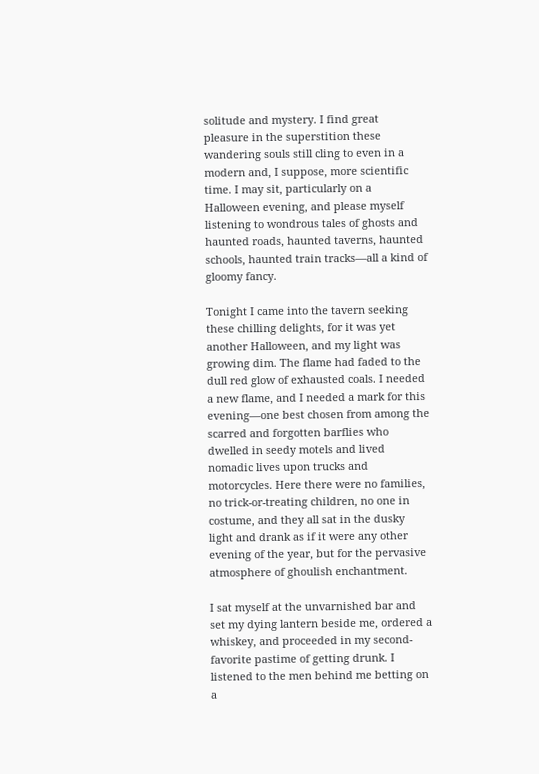solitude and mystery. I find great pleasure in the superstition these wandering souls still cling to even in a modern and, I suppose, more scientific time. I may sit, particularly on a Halloween evening, and please myself listening to wondrous tales of ghosts and haunted roads, haunted taverns, haunted schools, haunted train tracks—all a kind of gloomy fancy.

Tonight I came into the tavern seeking these chilling delights, for it was yet another Halloween, and my light was growing dim. The flame had faded to the dull red glow of exhausted coals. I needed a new flame, and I needed a mark for this evening—one best chosen from among the scarred and forgotten barflies who dwelled in seedy motels and lived nomadic lives upon trucks and motorcycles. Here there were no families, no trick-or-treating children, no one in costume, and they all sat in the dusky light and drank as if it were any other evening of the year, but for the pervasive atmosphere of ghoulish enchantment.

I sat myself at the unvarnished bar and set my dying lantern beside me, ordered a whiskey, and proceeded in my second-favorite pastime of getting drunk. I listened to the men behind me betting on a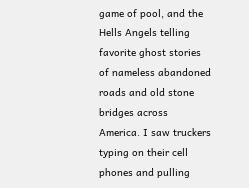game of pool, and the Hells Angels telling favorite ghost stories of nameless abandoned roads and old stone bridges across America. I saw truckers typing on their cell phones and pulling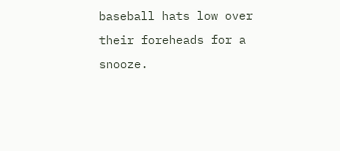baseball hats low over their foreheads for a snooze.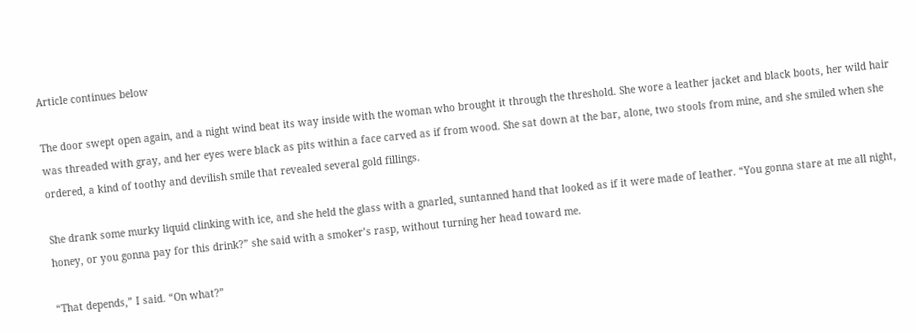Article continues below

The door swept open again, and a night wind beat its way inside with the woman who brought it through the threshold. She wore a leather jacket and black boots, her wild hair was threaded with gray, and her eyes were black as pits within a face carved as if from wood. She sat down at the bar, alone, two stools from mine, and she smiled when she ordered, a kind of toothy and devilish smile that revealed several gold fillings.

She drank some murky liquid clinking with ice, and she held the glass with a gnarled, suntanned hand that looked as if it were made of leather. “You gonna stare at me all night, honey, or you gonna pay for this drink?” she said with a smoker’s rasp, without turning her head toward me.

“That depends,” I said. “On what?”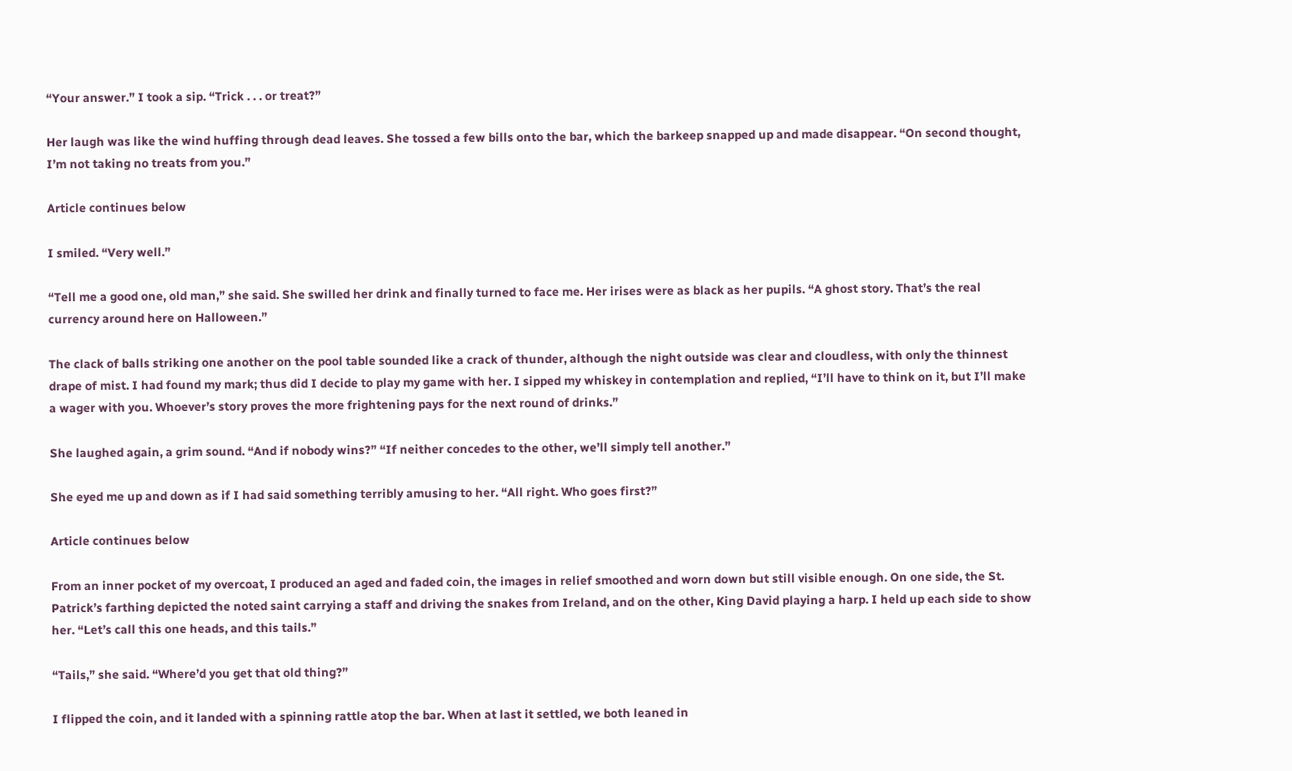“Your answer.” I took a sip. “Trick . . . or treat?”

Her laugh was like the wind huffing through dead leaves. She tossed a few bills onto the bar, which the barkeep snapped up and made disappear. “On second thought, I’m not taking no treats from you.”

Article continues below

I smiled. “Very well.”

“Tell me a good one, old man,” she said. She swilled her drink and finally turned to face me. Her irises were as black as her pupils. “A ghost story. That’s the real currency around here on Halloween.”

The clack of balls striking one another on the pool table sounded like a crack of thunder, although the night outside was clear and cloudless, with only the thinnest drape of mist. I had found my mark; thus did I decide to play my game with her. I sipped my whiskey in contemplation and replied, “I’ll have to think on it, but I’ll make a wager with you. Whoever’s story proves the more frightening pays for the next round of drinks.”

She laughed again, a grim sound. “And if nobody wins?” “If neither concedes to the other, we’ll simply tell another.”

She eyed me up and down as if I had said something terribly amusing to her. “All right. Who goes first?”

Article continues below

From an inner pocket of my overcoat, I produced an aged and faded coin, the images in relief smoothed and worn down but still visible enough. On one side, the St. Patrick’s farthing depicted the noted saint carrying a staff and driving the snakes from Ireland, and on the other, King David playing a harp. I held up each side to show her. “Let’s call this one heads, and this tails.”

“Tails,” she said. “Where’d you get that old thing?”

I flipped the coin, and it landed with a spinning rattle atop the bar. When at last it settled, we both leaned in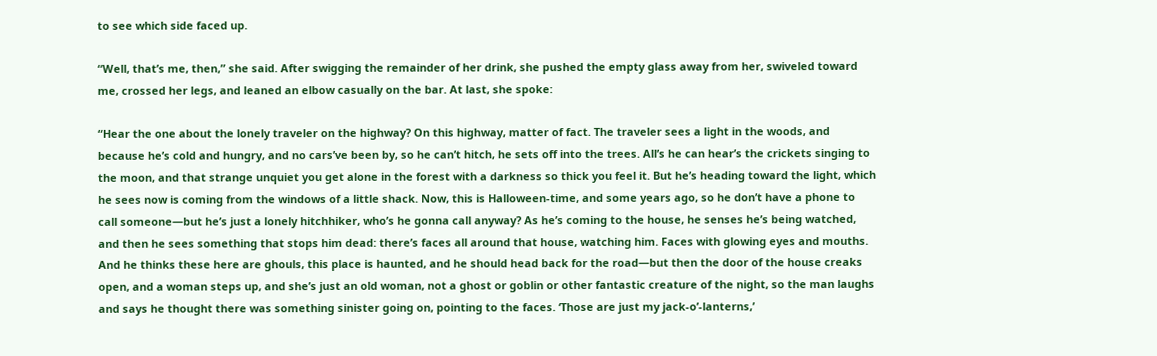to see which side faced up.

“Well, that’s me, then,” she said. After swigging the remainder of her drink, she pushed the empty glass away from her, swiveled toward me, crossed her legs, and leaned an elbow casually on the bar. At last, she spoke:

“Hear the one about the lonely traveler on the highway? On this highway, matter of fact. The traveler sees a light in the woods, and because he’s cold and hungry, and no cars’ve been by, so he can’t hitch, he sets off into the trees. All’s he can hear’s the crickets singing to the moon, and that strange unquiet you get alone in the forest with a darkness so thick you feel it. But he’s heading toward the light, which he sees now is coming from the windows of a little shack. Now, this is Halloween-time, and some years ago, so he don’t have a phone to call someone—but he’s just a lonely hitchhiker, who’s he gonna call anyway? As he’s coming to the house, he senses he’s being watched, and then he sees something that stops him dead: there’s faces all around that house, watching him. Faces with glowing eyes and mouths. And he thinks these here are ghouls, this place is haunted, and he should head back for the road—but then the door of the house creaks open, and a woman steps up, and she’s just an old woman, not a ghost or goblin or other fantastic creature of the night, so the man laughs and says he thought there was something sinister going on, pointing to the faces. ‘Those are just my jack-o’-lanterns,’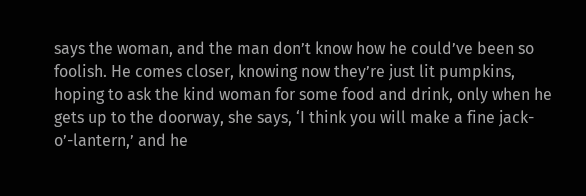says the woman, and the man don’t know how he could’ve been so foolish. He comes closer, knowing now they’re just lit pumpkins, hoping to ask the kind woman for some food and drink, only when he gets up to the doorway, she says, ‘I think you will make a fine jack-o’-lantern,’ and he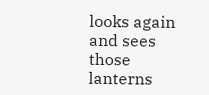looks again and sees those lanterns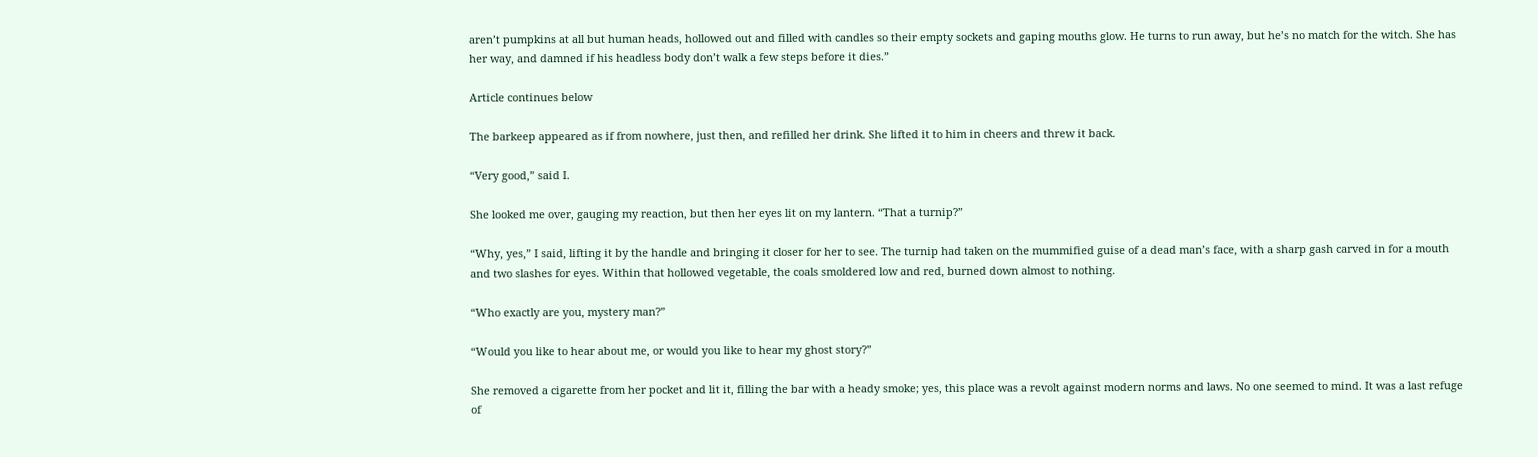aren’t pumpkins at all but human heads, hollowed out and filled with candles so their empty sockets and gaping mouths glow. He turns to run away, but he’s no match for the witch. She has her way, and damned if his headless body don’t walk a few steps before it dies.”

Article continues below

The barkeep appeared as if from nowhere, just then, and refilled her drink. She lifted it to him in cheers and threw it back.

“Very good,” said I.

She looked me over, gauging my reaction, but then her eyes lit on my lantern. “That a turnip?”

“Why, yes,” I said, lifting it by the handle and bringing it closer for her to see. The turnip had taken on the mummified guise of a dead man’s face, with a sharp gash carved in for a mouth and two slashes for eyes. Within that hollowed vegetable, the coals smoldered low and red, burned down almost to nothing.

“Who exactly are you, mystery man?”

“Would you like to hear about me, or would you like to hear my ghost story?”

She removed a cigarette from her pocket and lit it, filling the bar with a heady smoke; yes, this place was a revolt against modern norms and laws. No one seemed to mind. It was a last refuge of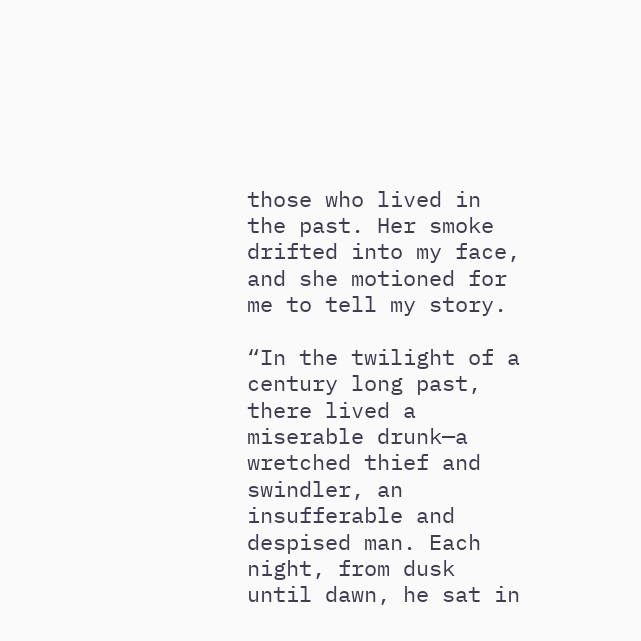those who lived in the past. Her smoke drifted into my face, and she motioned for me to tell my story.

“In the twilight of a century long past, there lived a miserable drunk—a wretched thief and swindler, an insufferable and despised man. Each night, from dusk until dawn, he sat in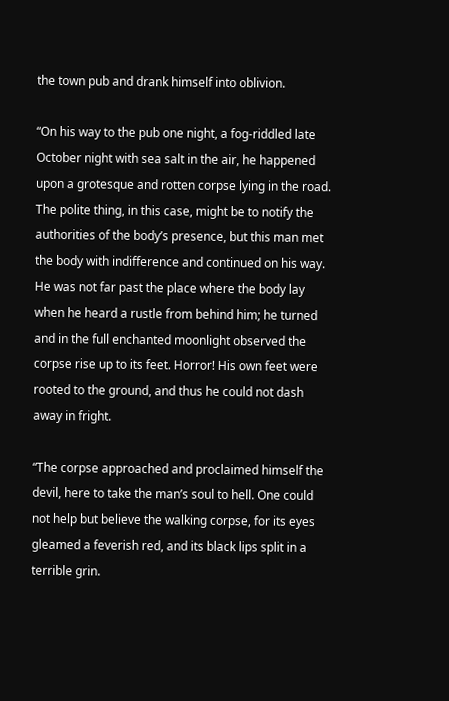the town pub and drank himself into oblivion.

“On his way to the pub one night, a fog-riddled late October night with sea salt in the air, he happened upon a grotesque and rotten corpse lying in the road. The polite thing, in this case, might be to notify the authorities of the body’s presence, but this man met the body with indifference and continued on his way. He was not far past the place where the body lay when he heard a rustle from behind him; he turned and in the full enchanted moonlight observed the corpse rise up to its feet. Horror! His own feet were rooted to the ground, and thus he could not dash away in fright.

“The corpse approached and proclaimed himself the devil, here to take the man’s soul to hell. One could not help but believe the walking corpse, for its eyes gleamed a feverish red, and its black lips split in a terrible grin.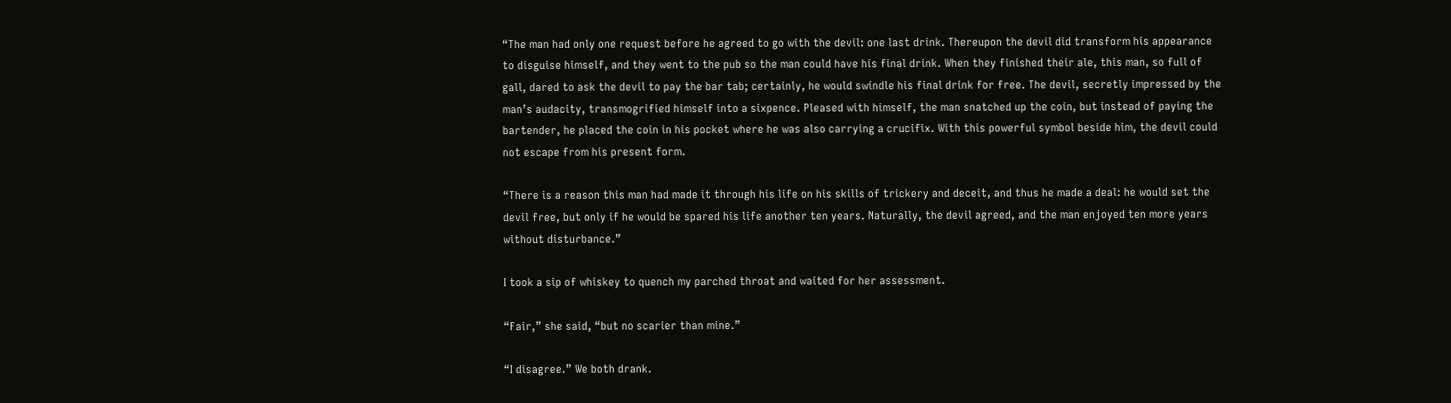“The man had only one request before he agreed to go with the devil: one last drink. Thereupon the devil did transform his appearance to disguise himself, and they went to the pub so the man could have his final drink. When they finished their ale, this man, so full of gall, dared to ask the devil to pay the bar tab; certainly, he would swindle his final drink for free. The devil, secretly impressed by the man’s audacity, transmogrified himself into a sixpence. Pleased with himself, the man snatched up the coin, but instead of paying the bartender, he placed the coin in his pocket where he was also carrying a crucifix. With this powerful symbol beside him, the devil could not escape from his present form.

“There is a reason this man had made it through his life on his skills of trickery and deceit, and thus he made a deal: he would set the devil free, but only if he would be spared his life another ten years. Naturally, the devil agreed, and the man enjoyed ten more years without disturbance.”

I took a sip of whiskey to quench my parched throat and waited for her assessment.

“Fair,” she said, “but no scarier than mine.”

“I disagree.” We both drank.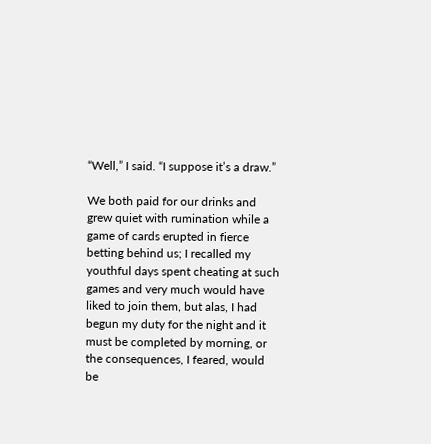“Well,” I said. “I suppose it’s a draw.”

We both paid for our drinks and grew quiet with rumination while a game of cards erupted in fierce betting behind us; I recalled my youthful days spent cheating at such games and very much would have liked to join them, but alas, I had begun my duty for the night and it must be completed by morning, or the consequences, I feared, would be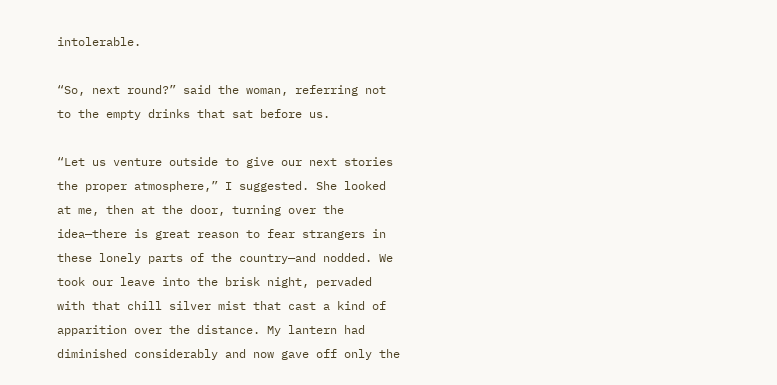intolerable.

“So, next round?” said the woman, referring not to the empty drinks that sat before us.

“Let us venture outside to give our next stories the proper atmosphere,” I suggested. She looked at me, then at the door, turning over the idea—there is great reason to fear strangers in these lonely parts of the country—and nodded. We took our leave into the brisk night, pervaded with that chill silver mist that cast a kind of apparition over the distance. My lantern had diminished considerably and now gave off only the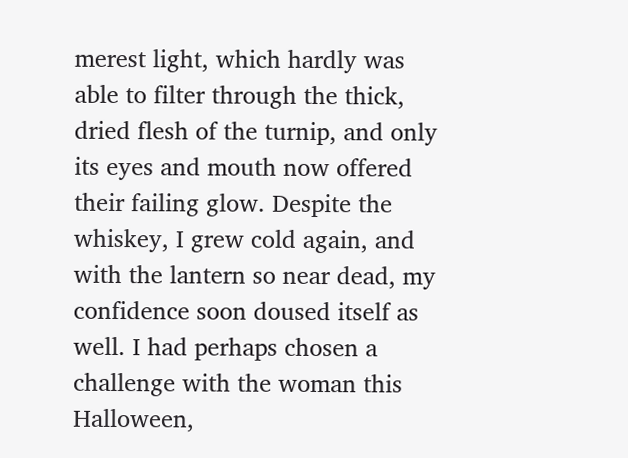merest light, which hardly was able to filter through the thick, dried flesh of the turnip, and only its eyes and mouth now offered their failing glow. Despite the whiskey, I grew cold again, and with the lantern so near dead, my confidence soon doused itself as well. I had perhaps chosen a challenge with the woman this Halloween,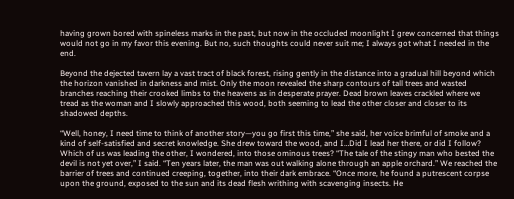having grown bored with spineless marks in the past, but now in the occluded moonlight I grew concerned that things would not go in my favor this evening. But no, such thoughts could never suit me; I always got what I needed in the end.

Beyond the dejected tavern lay a vast tract of black forest, rising gently in the distance into a gradual hill beyond which the horizon vanished in darkness and mist. Only the moon revealed the sharp contours of tall trees and wasted branches reaching their crooked limbs to the heavens as in desperate prayer. Dead brown leaves crackled where we tread as the woman and I slowly approached this wood, both seeming to lead the other closer and closer to its shadowed depths.

“Well, honey, I need time to think of another story—you go first this time,” she said, her voice brimful of smoke and a kind of self-satisfied and secret knowledge. She drew toward the wood, and I…Did I lead her there, or did I follow? Which of us was leading the other, I wondered, into those ominous trees? “The tale of the stingy man who bested the devil is not yet over,” I said. “Ten years later, the man was out walking alone through an apple orchard.” We reached the barrier of trees and continued creeping, together, into their dark embrace. “Once more, he found a putrescent corpse upon the ground, exposed to the sun and its dead flesh writhing with scavenging insects. He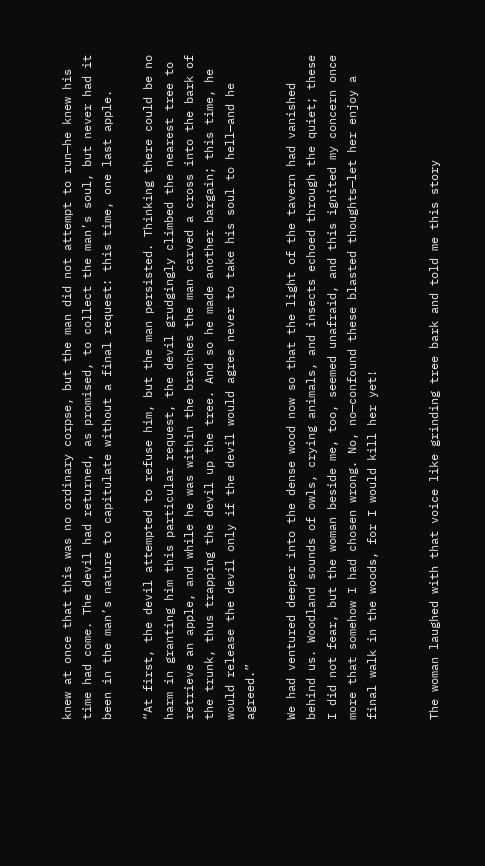knew at once that this was no ordinary corpse, but the man did not attempt to run—he knew his time had come. The devil had returned, as promised, to collect the man’s soul, but never had it been in the man’s nature to capitulate without a final request: this time, one last apple.

“At first, the devil attempted to refuse him, but the man persisted. Thinking there could be no harm in granting him this particular request, the devil grudgingly climbed the nearest tree to retrieve an apple, and while he was within the branches the man carved a cross into the bark of the trunk, thus trapping the devil up the tree. And so he made another bargain; this time, he would release the devil only if the devil would agree never to take his soul to hell—and he agreed.”

We had ventured deeper into the dense wood now so that the light of the tavern had vanished behind us. Woodland sounds of owls, crying animals, and insects echoed through the quiet; these I did not fear, but the woman beside me, too, seemed unafraid, and this ignited my concern once more that somehow I had chosen wrong. No, no—confound these blasted thoughts—let her enjoy a final walk in the woods, for I would kill her yet!


The woman laughed with that voice like grinding tree bark and told me this story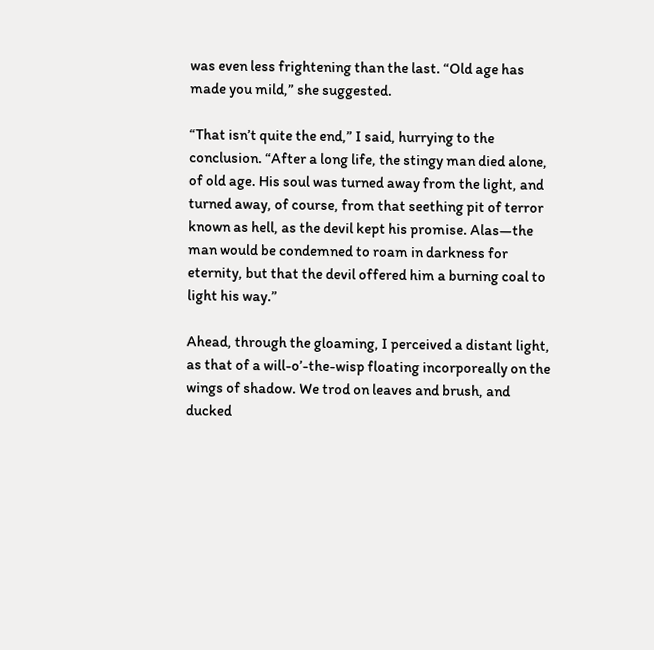was even less frightening than the last. “Old age has made you mild,” she suggested.

“That isn’t quite the end,” I said, hurrying to the conclusion. “After a long life, the stingy man died alone, of old age. His soul was turned away from the light, and turned away, of course, from that seething pit of terror known as hell, as the devil kept his promise. Alas—the man would be condemned to roam in darkness for eternity, but that the devil offered him a burning coal to light his way.”

Ahead, through the gloaming, I perceived a distant light, as that of a will-o’-the-wisp floating incorporeally on the wings of shadow. We trod on leaves and brush, and ducked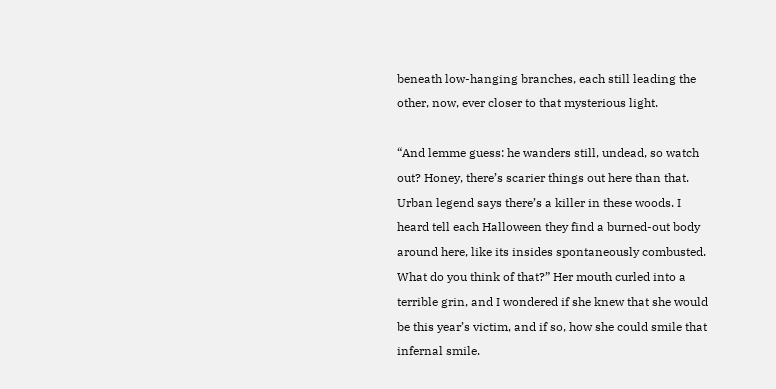beneath low-hanging branches, each still leading the other, now, ever closer to that mysterious light.

“And lemme guess: he wanders still, undead, so watch out? Honey, there’s scarier things out here than that. Urban legend says there’s a killer in these woods. I heard tell each Halloween they find a burned-out body around here, like its insides spontaneously combusted. What do you think of that?” Her mouth curled into a terrible grin, and I wondered if she knew that she would be this year’s victim, and if so, how she could smile that infernal smile.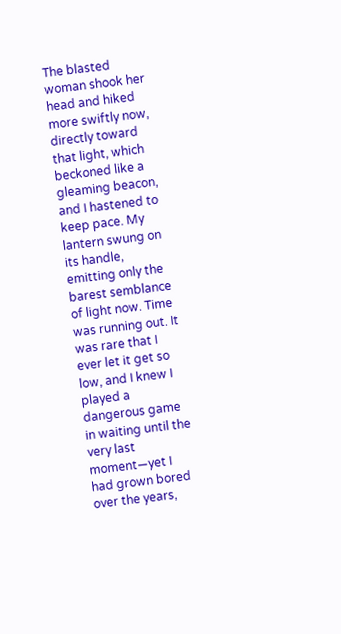The blasted woman shook her head and hiked more swiftly now, directly toward that light, which beckoned like a gleaming beacon, and I hastened to keep pace. My lantern swung on its handle, emitting only the barest semblance of light now. Time was running out. It was rare that I ever let it get so low, and I knew I played a dangerous game in waiting until the very last moment—yet I had grown bored over the years,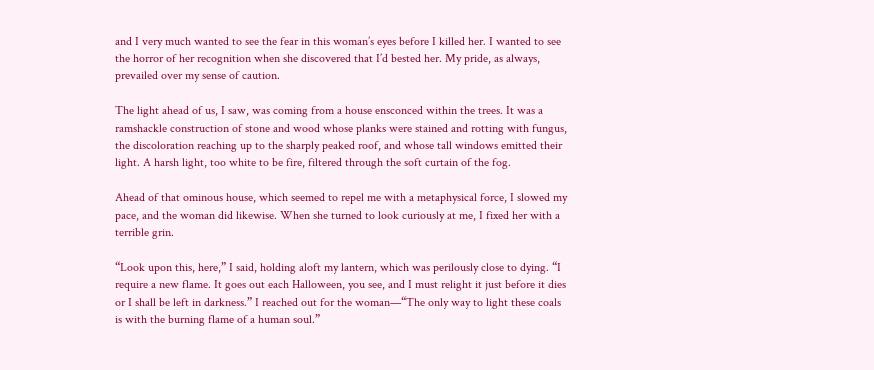and I very much wanted to see the fear in this woman’s eyes before I killed her. I wanted to see the horror of her recognition when she discovered that I’d bested her. My pride, as always, prevailed over my sense of caution.

The light ahead of us, I saw, was coming from a house ensconced within the trees. It was a ramshackle construction of stone and wood whose planks were stained and rotting with fungus, the discoloration reaching up to the sharply peaked roof, and whose tall windows emitted their light. A harsh light, too white to be fire, filtered through the soft curtain of the fog.

Ahead of that ominous house, which seemed to repel me with a metaphysical force, I slowed my pace, and the woman did likewise. When she turned to look curiously at me, I fixed her with a terrible grin.

“Look upon this, here,” I said, holding aloft my lantern, which was perilously close to dying. “I require a new flame. It goes out each Halloween, you see, and I must relight it just before it dies or I shall be left in darkness.” I reached out for the woman—“The only way to light these coals is with the burning flame of a human soul.”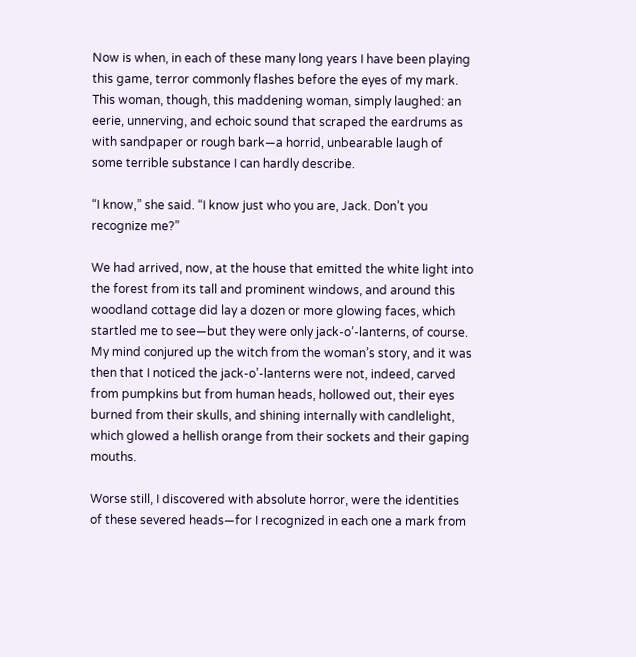Now is when, in each of these many long years I have been playing this game, terror commonly flashes before the eyes of my mark. This woman, though, this maddening woman, simply laughed: an eerie, unnerving, and echoic sound that scraped the eardrums as with sandpaper or rough bark—a horrid, unbearable laugh of some terrible substance I can hardly describe.

“I know,” she said. “I know just who you are, Jack. Don’t you recognize me?”

We had arrived, now, at the house that emitted the white light into the forest from its tall and prominent windows, and around this woodland cottage did lay a dozen or more glowing faces, which startled me to see—but they were only jack-o’-lanterns, of course. My mind conjured up the witch from the woman’s story, and it was then that I noticed the jack-o’-lanterns were not, indeed, carved from pumpkins but from human heads, hollowed out, their eyes burned from their skulls, and shining internally with candlelight, which glowed a hellish orange from their sockets and their gaping mouths.

Worse still, I discovered with absolute horror, were the identities of these severed heads—for I recognized in each one a mark from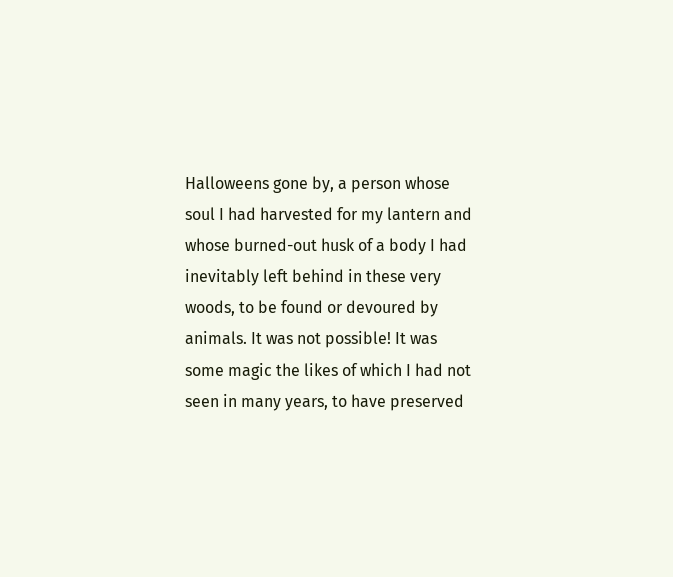Halloweens gone by, a person whose soul I had harvested for my lantern and whose burned-out husk of a body I had inevitably left behind in these very woods, to be found or devoured by animals. It was not possible! It was some magic the likes of which I had not seen in many years, to have preserved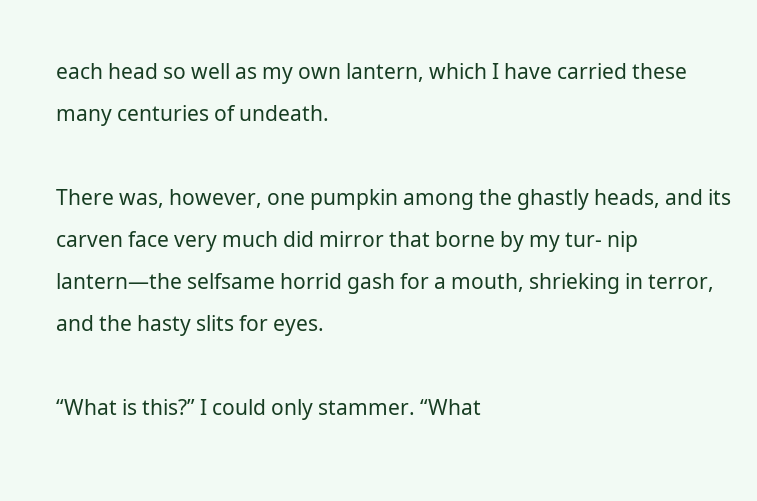each head so well as my own lantern, which I have carried these many centuries of undeath.

There was, however, one pumpkin among the ghastly heads, and its carven face very much did mirror that borne by my tur- nip lantern—the selfsame horrid gash for a mouth, shrieking in terror, and the hasty slits for eyes.

“What is this?” I could only stammer. “What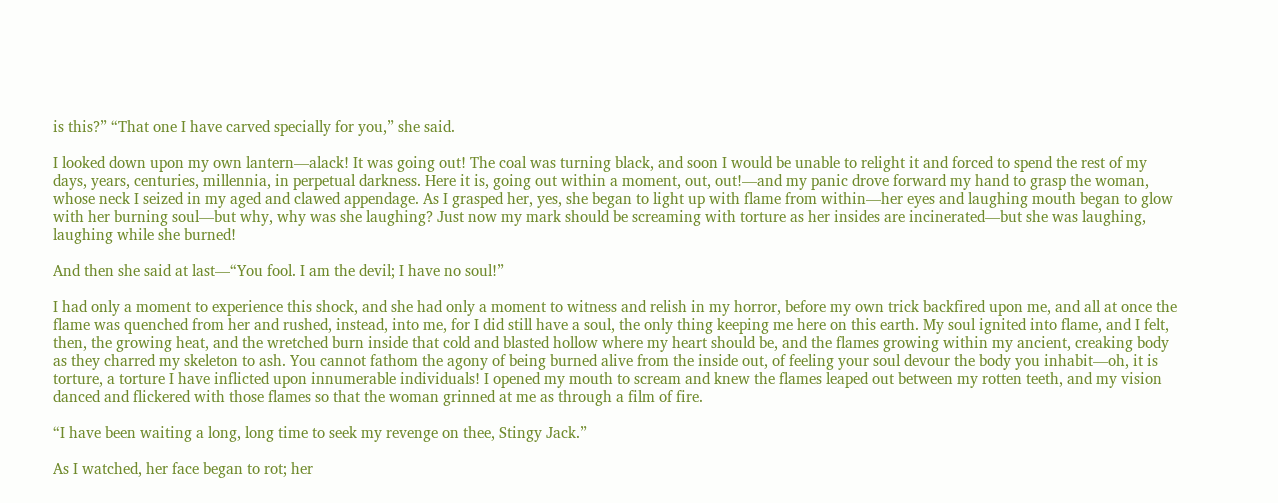is this?” “That one I have carved specially for you,” she said.

I looked down upon my own lantern—alack! It was going out! The coal was turning black, and soon I would be unable to relight it and forced to spend the rest of my days, years, centuries, millennia, in perpetual darkness. Here it is, going out within a moment, out, out!—and my panic drove forward my hand to grasp the woman, whose neck I seized in my aged and clawed appendage. As I grasped her, yes, she began to light up with flame from within—her eyes and laughing mouth began to glow with her burning soul—but why, why was she laughing? Just now my mark should be screaming with torture as her insides are incinerated—but she was laughing, laughing while she burned!

And then she said at last—“You fool. I am the devil; I have no soul!”

I had only a moment to experience this shock, and she had only a moment to witness and relish in my horror, before my own trick backfired upon me, and all at once the flame was quenched from her and rushed, instead, into me, for I did still have a soul, the only thing keeping me here on this earth. My soul ignited into flame, and I felt, then, the growing heat, and the wretched burn inside that cold and blasted hollow where my heart should be, and the flames growing within my ancient, creaking body as they charred my skeleton to ash. You cannot fathom the agony of being burned alive from the inside out, of feeling your soul devour the body you inhabit—oh, it is torture, a torture I have inflicted upon innumerable individuals! I opened my mouth to scream and knew the flames leaped out between my rotten teeth, and my vision danced and flickered with those flames so that the woman grinned at me as through a film of fire.

“I have been waiting a long, long time to seek my revenge on thee, Stingy Jack.”

As I watched, her face began to rot; her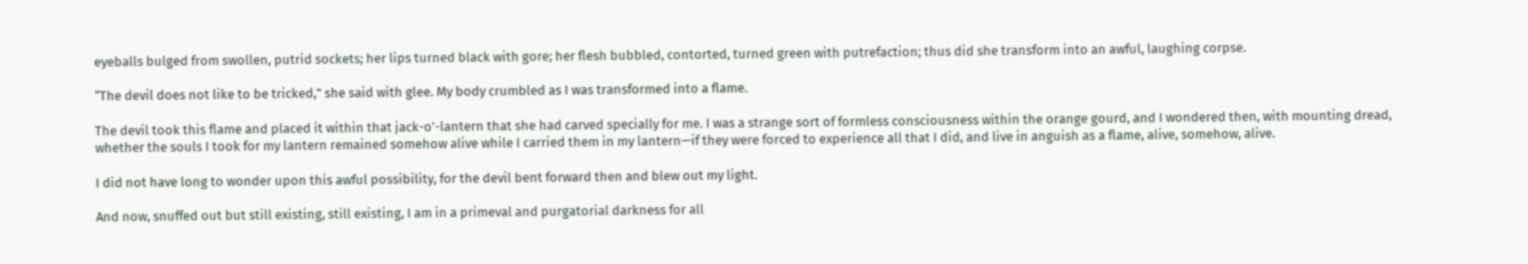eyeballs bulged from swollen, putrid sockets; her lips turned black with gore; her flesh bubbled, contorted, turned green with putrefaction; thus did she transform into an awful, laughing corpse.

“The devil does not like to be tricked,” she said with glee. My body crumbled as I was transformed into a flame.

The devil took this flame and placed it within that jack-o’-lantern that she had carved specially for me. I was a strange sort of formless consciousness within the orange gourd, and I wondered then, with mounting dread, whether the souls I took for my lantern remained somehow alive while I carried them in my lantern—if they were forced to experience all that I did, and live in anguish as a flame, alive, somehow, alive.

I did not have long to wonder upon this awful possibility, for the devil bent forward then and blew out my light.

And now, snuffed out but still existing, still existing, I am in a primeval and purgatorial darkness for all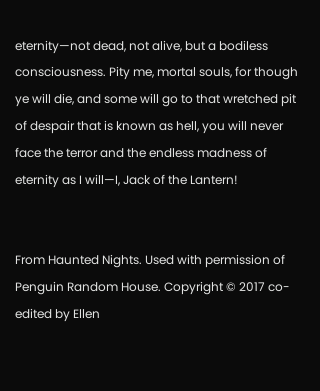eternity—not dead, not alive, but a bodiless consciousness. Pity me, mortal souls, for though ye will die, and some will go to that wretched pit of despair that is known as hell, you will never face the terror and the endless madness of eternity as I will—I, Jack of the Lantern!


From Haunted Nights. Used with permission of Penguin Random House. Copyright © 2017 co-edited by Ellen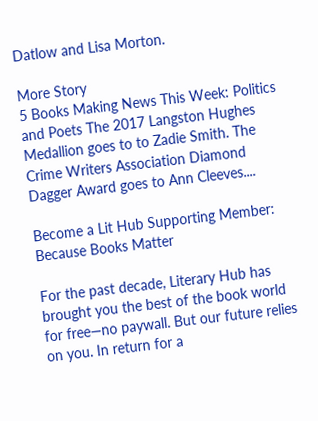Datlow and Lisa Morton.

More Story
5 Books Making News This Week: Politics and Poets The 2017 Langston Hughes Medallion goes to to Zadie Smith. The Crime Writers Association Diamond Dagger Award goes to Ann Cleeves....

Become a Lit Hub Supporting Member: Because Books Matter

For the past decade, Literary Hub has brought you the best of the book world for free—no paywall. But our future relies on you. In return for a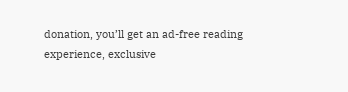donation, you’ll get an ad-free reading experience, exclusive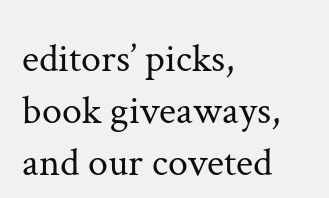editors’ picks, book giveaways, and our coveted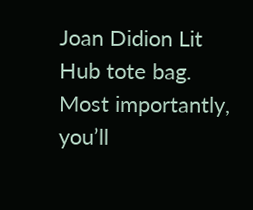Joan Didion Lit Hub tote bag. Most importantly, you’ll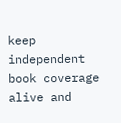keep independent book coverage alive and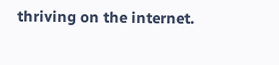thriving on the internet.